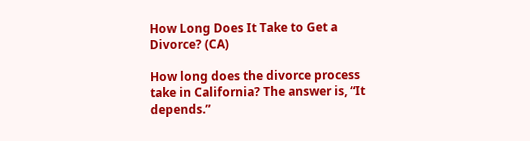How Long Does It Take to Get a Divorce? (CA)

How long does the divorce process take in California? The answer is, “It depends.”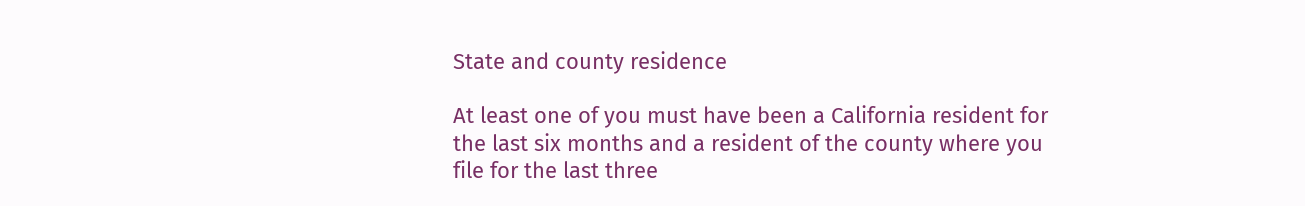State and county residence

At least one of you must have been a California resident for the last six months and a resident of the county where you file for the last three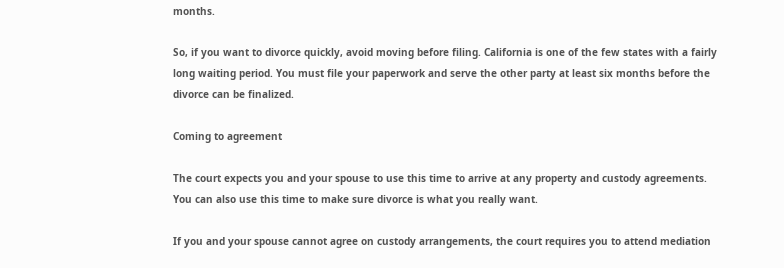months.

So, if you want to divorce quickly, avoid moving before filing. California is one of the few states with a fairly long waiting period. You must file your paperwork and serve the other party at least six months before the divorce can be finalized.

Coming to agreement

The court expects you and your spouse to use this time to arrive at any property and custody agreements. You can also use this time to make sure divorce is what you really want.

If you and your spouse cannot agree on custody arrangements, the court requires you to attend mediation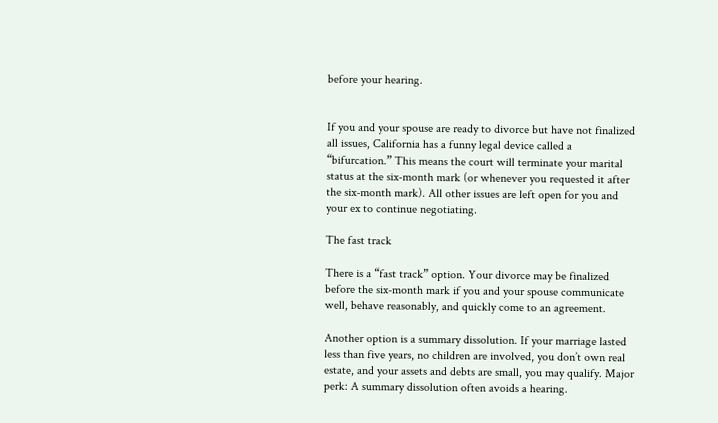before your hearing.


If you and your spouse are ready to divorce but have not finalized all issues, California has a funny legal device called a “bifurcation.” This means the court will terminate your marital status at the six-month mark (or whenever you requested it after the six-month mark). All other issues are left open for you and your ex to continue negotiating.

The fast track

There is a “fast track” option. Your divorce may be finalized before the six-month mark if you and your spouse communicate well, behave reasonably, and quickly come to an agreement.

Another option is a summary dissolution. If your marriage lasted less than five years, no children are involved, you don’t own real estate, and your assets and debts are small, you may qualify. Major perk: A summary dissolution often avoids a hearing.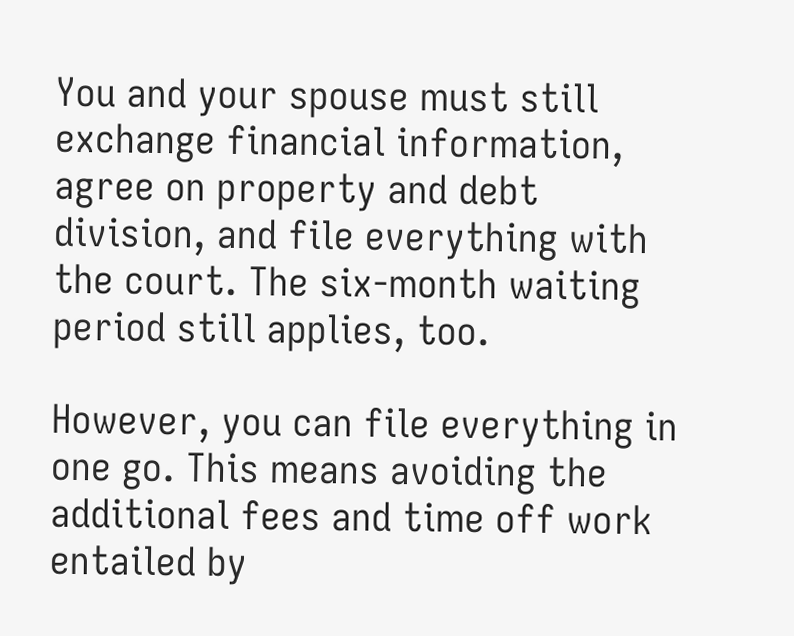You and your spouse must still exchange financial information, agree on property and debt division, and file everything with the court. The six-month waiting period still applies, too.

However, you can file everything in one go. This means avoiding the additional fees and time off work entailed by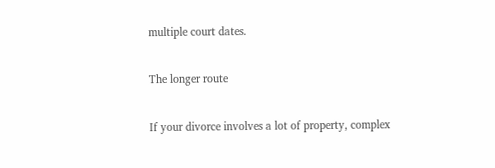multiple court dates.

The longer route

If your divorce involves a lot of property, complex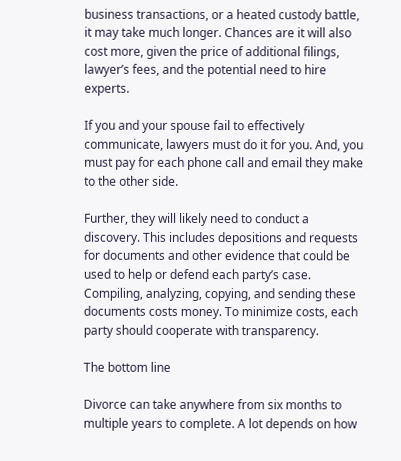business transactions, or a heated custody battle, it may take much longer. Chances are it will also cost more, given the price of additional filings, lawyer’s fees, and the potential need to hire experts.

If you and your spouse fail to effectively communicate, lawyers must do it for you. And, you must pay for each phone call and email they make to the other side.

Further, they will likely need to conduct a discovery. This includes depositions and requests for documents and other evidence that could be used to help or defend each party’s case. Compiling, analyzing, copying, and sending these documents costs money. To minimize costs, each party should cooperate with transparency.

The bottom line

Divorce can take anywhere from six months to multiple years to complete. A lot depends on how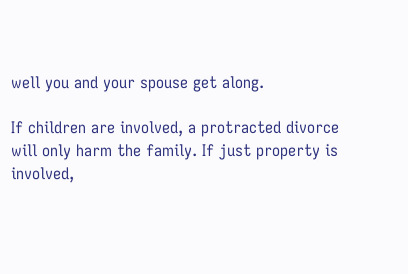well you and your spouse get along.

If children are involved, a protracted divorce will only harm the family. If just property is involved,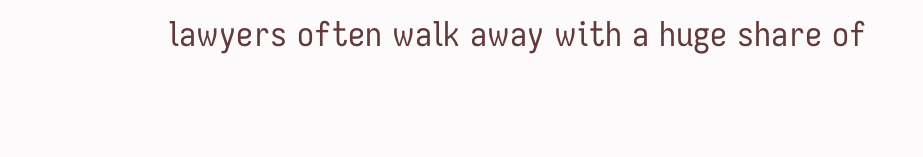lawyers often walk away with a huge share of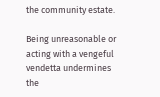the community estate.

Being unreasonable or acting with a vengeful vendetta undermines the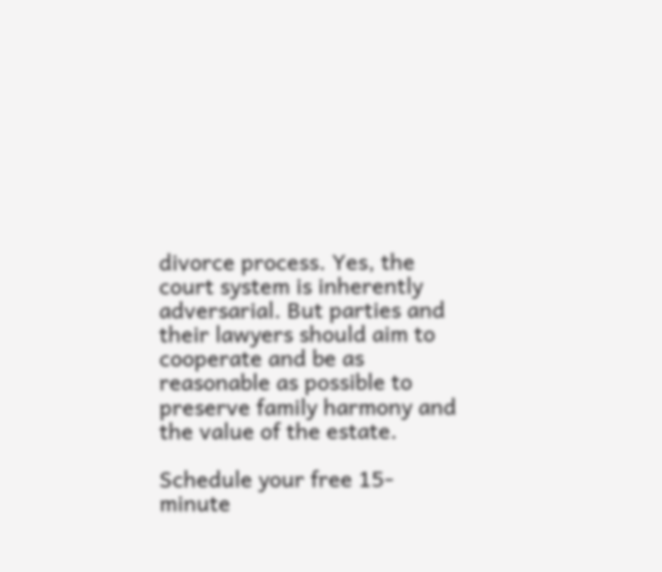divorce process. Yes, the court system is inherently adversarial. But parties and their lawyers should aim to cooperate and be as reasonable as possible to preserve family harmony and the value of the estate.

Schedule your free 15-minute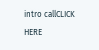intro callCLICK HERE